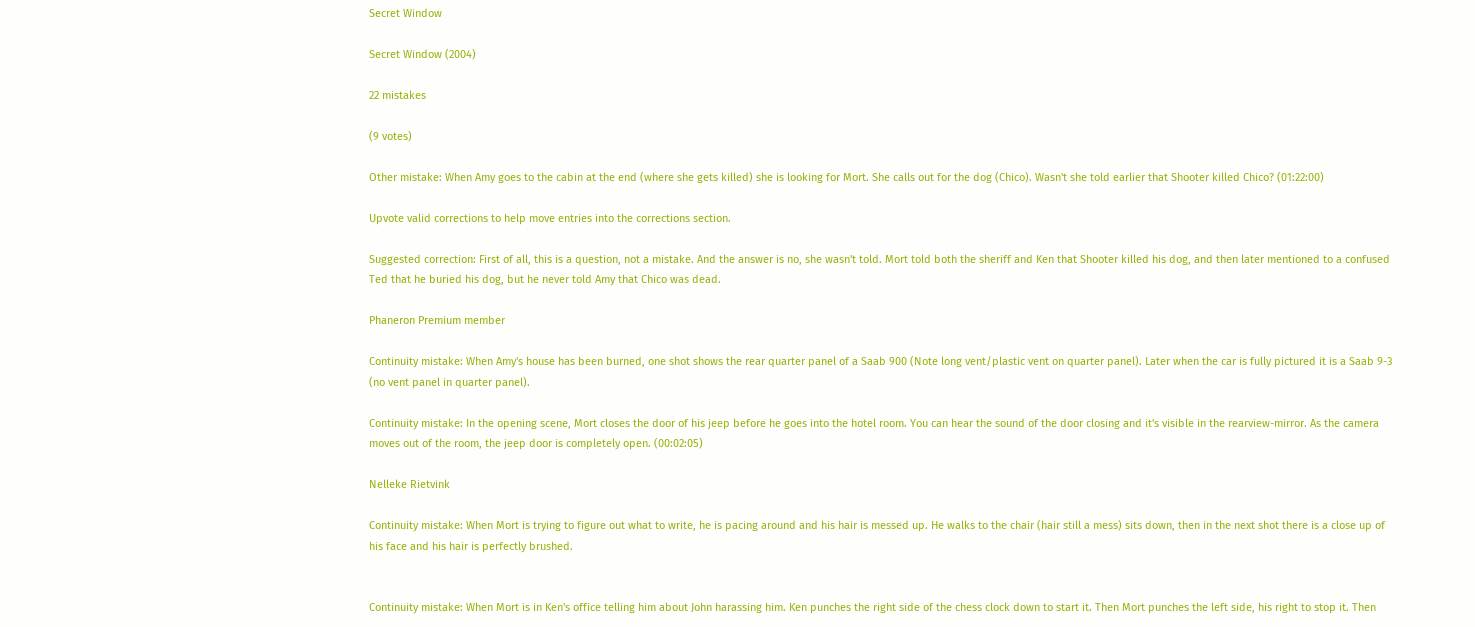Secret Window

Secret Window (2004)

22 mistakes

(9 votes)

Other mistake: When Amy goes to the cabin at the end (where she gets killed) she is looking for Mort. She calls out for the dog (Chico). Wasn't she told earlier that Shooter killed Chico? (01:22:00)

Upvote valid corrections to help move entries into the corrections section.

Suggested correction: First of all, this is a question, not a mistake. And the answer is no, she wasn't told. Mort told both the sheriff and Ken that Shooter killed his dog, and then later mentioned to a confused Ted that he buried his dog, but he never told Amy that Chico was dead.

Phaneron Premium member

Continuity mistake: When Amy's house has been burned, one shot shows the rear quarter panel of a Saab 900 (Note long vent/plastic vent on quarter panel). Later when the car is fully pictured it is a Saab 9-3 (no vent panel in quarter panel).

Continuity mistake: In the opening scene, Mort closes the door of his jeep before he goes into the hotel room. You can hear the sound of the door closing and it's visible in the rearview-mirror. As the camera moves out of the room, the jeep door is completely open. (00:02:05)

Nelleke Rietvink

Continuity mistake: When Mort is trying to figure out what to write, he is pacing around and his hair is messed up. He walks to the chair (hair still a mess) sits down, then in the next shot there is a close up of his face and his hair is perfectly brushed.


Continuity mistake: When Mort is in Ken's office telling him about John harassing him. Ken punches the right side of the chess clock down to start it. Then Mort punches the left side, his right to stop it. Then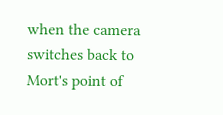when the camera switches back to Mort's point of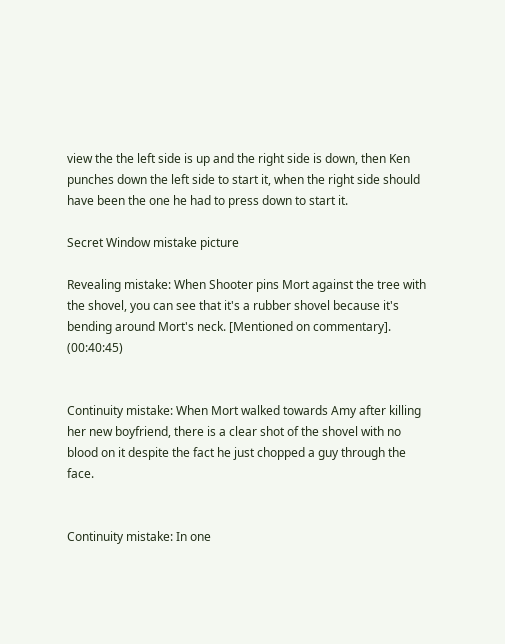view the the left side is up and the right side is down, then Ken punches down the left side to start it, when the right side should have been the one he had to press down to start it.

Secret Window mistake picture

Revealing mistake: When Shooter pins Mort against the tree with the shovel, you can see that it's a rubber shovel because it's bending around Mort's neck. [Mentioned on commentary]. (00:40:45)


Continuity mistake: When Mort walked towards Amy after killing her new boyfriend, there is a clear shot of the shovel with no blood on it despite the fact he just chopped a guy through the face.


Continuity mistake: In one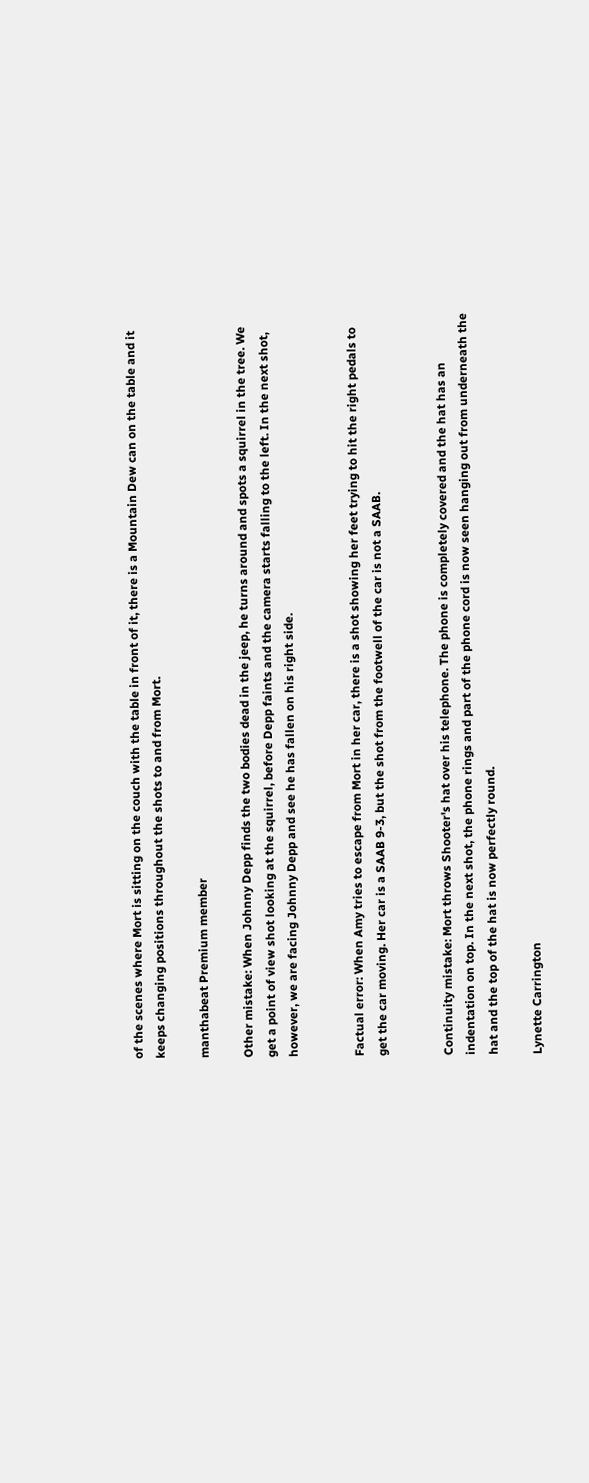of the scenes where Mort is sitting on the couch with the table in front of it, there is a Mountain Dew can on the table and it keeps changing positions throughout the shots to and from Mort.

manthabeat Premium member

Other mistake: When Johnny Depp finds the two bodies dead in the jeep, he turns around and spots a squirrel in the tree. We get a point of view shot looking at the squirrel, before Depp faints and the camera starts falling to the left. In the next shot, however, we are facing Johnny Depp and see he has fallen on his right side.


Factual error: When Amy tries to escape from Mort in her car, there is a shot showing her feet trying to hit the right pedals to get the car moving. Her car is a SAAB 9-3, but the shot from the footwell of the car is not a SAAB.


Continuity mistake: Mort throws Shooter's hat over his telephone. The phone is completely covered and the hat has an indentation on top. In the next shot, the phone rings and part of the phone cord is now seen hanging out from underneath the hat and the top of the hat is now perfectly round.

Lynette Carrington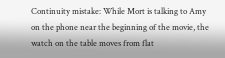Continuity mistake: While Mort is talking to Amy on the phone near the beginning of the movie, the watch on the table moves from flat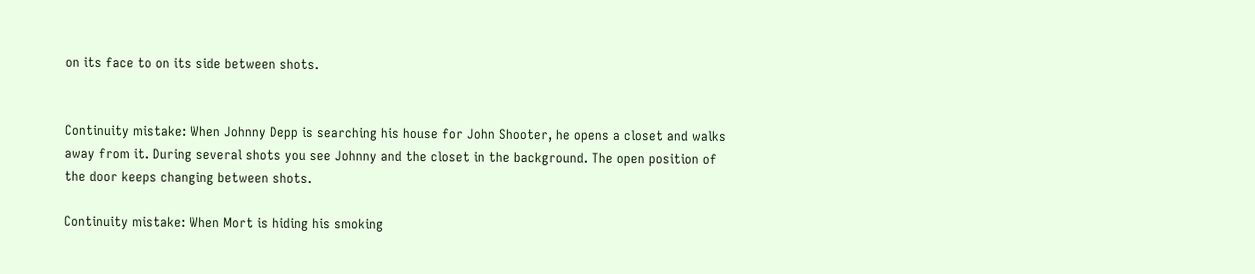on its face to on its side between shots.


Continuity mistake: When Johnny Depp is searching his house for John Shooter, he opens a closet and walks away from it. During several shots you see Johnny and the closet in the background. The open position of the door keeps changing between shots.

Continuity mistake: When Mort is hiding his smoking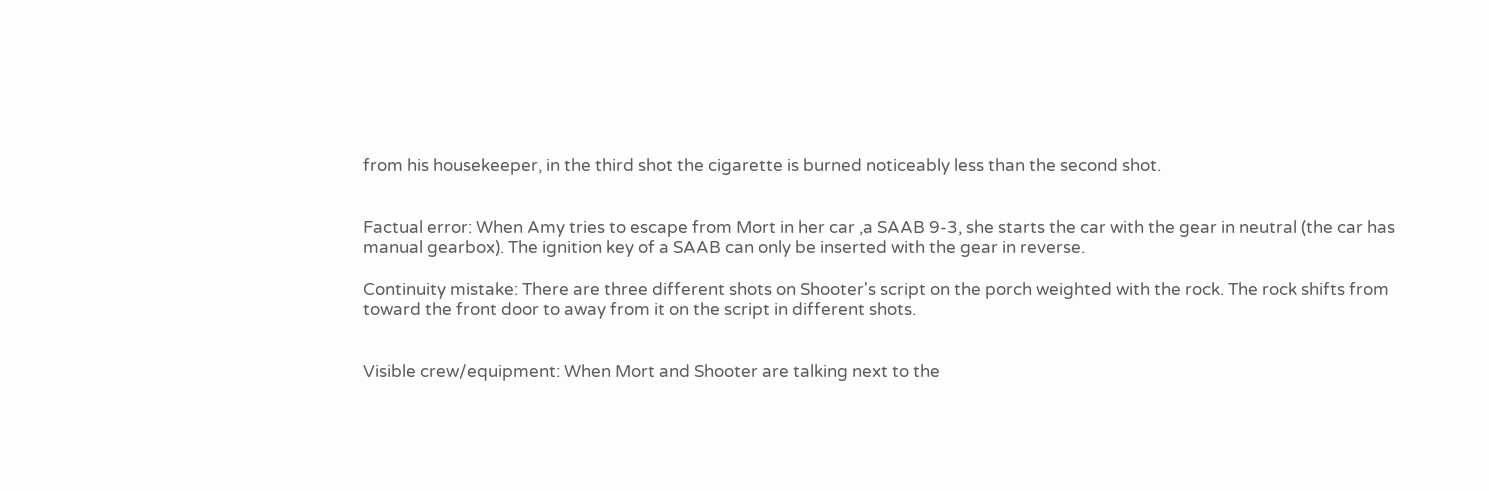from his housekeeper, in the third shot the cigarette is burned noticeably less than the second shot.


Factual error: When Amy tries to escape from Mort in her car ,a SAAB 9-3, she starts the car with the gear in neutral (the car has manual gearbox). The ignition key of a SAAB can only be inserted with the gear in reverse.

Continuity mistake: There are three different shots on Shooter's script on the porch weighted with the rock. The rock shifts from toward the front door to away from it on the script in different shots.


Visible crew/equipment: When Mort and Shooter are talking next to the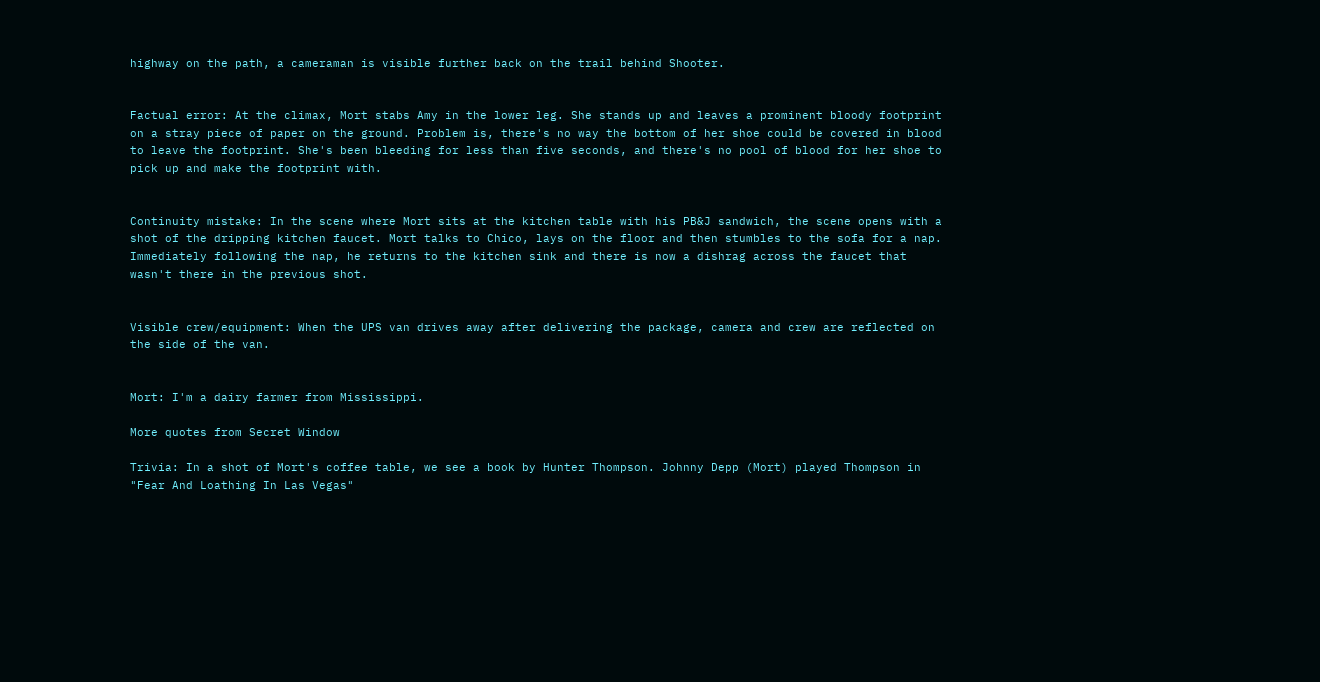highway on the path, a cameraman is visible further back on the trail behind Shooter.


Factual error: At the climax, Mort stabs Amy in the lower leg. She stands up and leaves a prominent bloody footprint on a stray piece of paper on the ground. Problem is, there's no way the bottom of her shoe could be covered in blood to leave the footprint. She's been bleeding for less than five seconds, and there's no pool of blood for her shoe to pick up and make the footprint with.


Continuity mistake: In the scene where Mort sits at the kitchen table with his PB&J sandwich, the scene opens with a shot of the dripping kitchen faucet. Mort talks to Chico, lays on the floor and then stumbles to the sofa for a nap. Immediately following the nap, he returns to the kitchen sink and there is now a dishrag across the faucet that wasn't there in the previous shot.


Visible crew/equipment: When the UPS van drives away after delivering the package, camera and crew are reflected on the side of the van.


Mort: I'm a dairy farmer from Mississippi.

More quotes from Secret Window

Trivia: In a shot of Mort's coffee table, we see a book by Hunter Thompson. Johnny Depp (Mort) played Thompson in "Fear And Loathing In Las Vegas"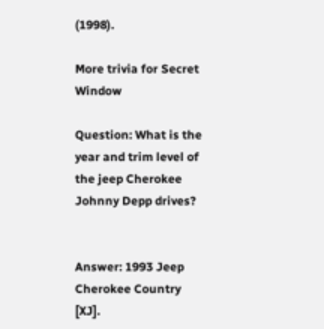(1998).

More trivia for Secret Window

Question: What is the year and trim level of the jeep Cherokee Johnny Depp drives?


Answer: 1993 Jeep Cherokee Country [XJ].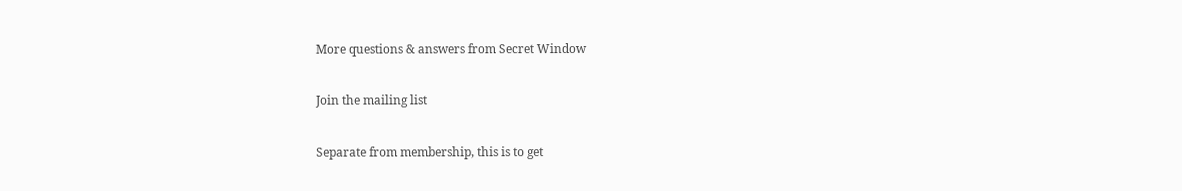More questions & answers from Secret Window

Join the mailing list

Separate from membership, this is to get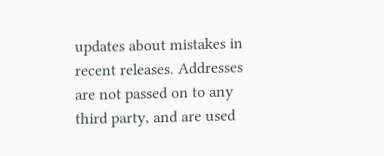updates about mistakes in recent releases. Addresses are not passed on to any third party, and are used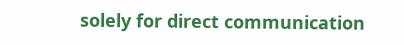solely for direct communication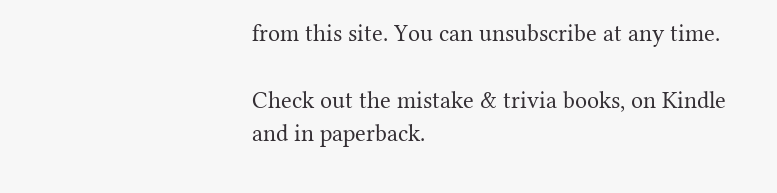from this site. You can unsubscribe at any time.

Check out the mistake & trivia books, on Kindle and in paperback.